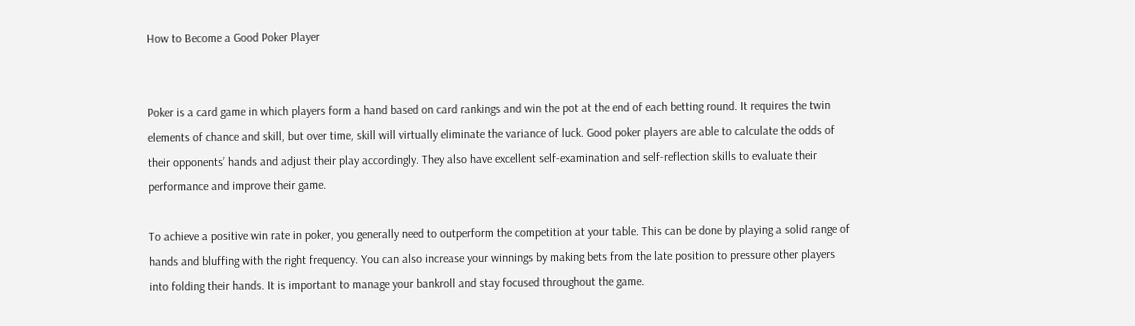How to Become a Good Poker Player


Poker is a card game in which players form a hand based on card rankings and win the pot at the end of each betting round. It requires the twin elements of chance and skill, but over time, skill will virtually eliminate the variance of luck. Good poker players are able to calculate the odds of their opponents’ hands and adjust their play accordingly. They also have excellent self-examination and self-reflection skills to evaluate their performance and improve their game.

To achieve a positive win rate in poker, you generally need to outperform the competition at your table. This can be done by playing a solid range of hands and bluffing with the right frequency. You can also increase your winnings by making bets from the late position to pressure other players into folding their hands. It is important to manage your bankroll and stay focused throughout the game.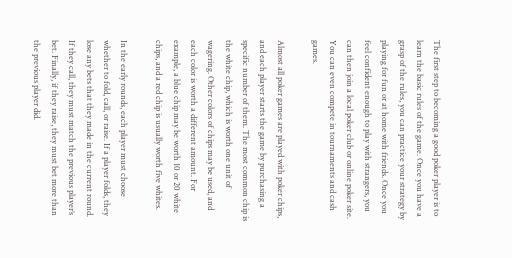The first step to becoming a good poker player is to learn the basic rules of the game. Once you have a grasp of the rules, you can practice your strategy by playing for fun or at home with friends. Once you feel confident enough to play with strangers, you can then join a local poker club or online poker site. You can even compete in tournaments and cash games.

Almost all poker games are played with poker chips, and each player starts the game by purchasing a specific number of them. The most common chip is the white chip, which is worth one unit of wagering. Other colors of chips may be used, and each color is worth a different amount. For example, a blue chip may be worth 10 or 20 white chips, and a red chip is usually worth five whites.

In the early rounds, each player must choose whether to fold, call, or raise. If a player folds, they lose any bets that they made in the current round. If they call, they must match the previous player’s bet. Finally, if they raise, they must bet more than the previous player did.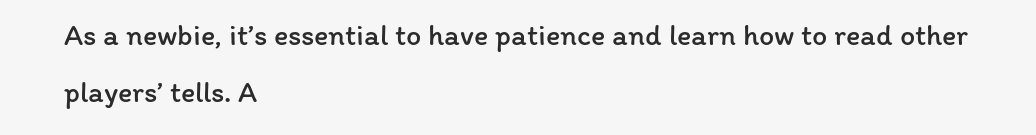As a newbie, it’s essential to have patience and learn how to read other players’ tells. A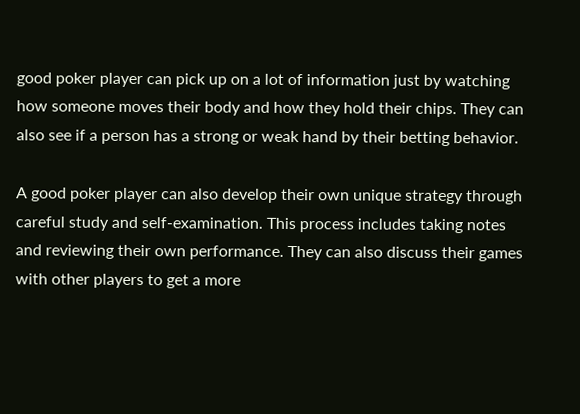good poker player can pick up on a lot of information just by watching how someone moves their body and how they hold their chips. They can also see if a person has a strong or weak hand by their betting behavior.

A good poker player can also develop their own unique strategy through careful study and self-examination. This process includes taking notes and reviewing their own performance. They can also discuss their games with other players to get a more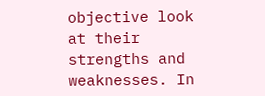objective look at their strengths and weaknesses. In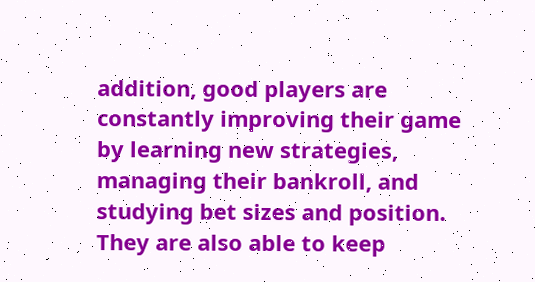addition, good players are constantly improving their game by learning new strategies, managing their bankroll, and studying bet sizes and position. They are also able to keep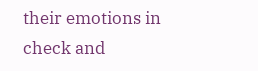their emotions in check and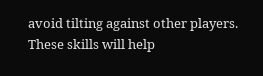avoid tilting against other players. These skills will help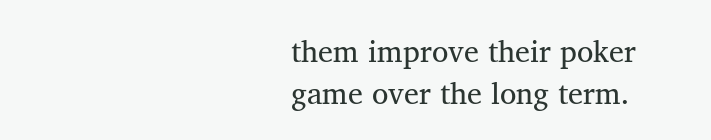them improve their poker game over the long term.